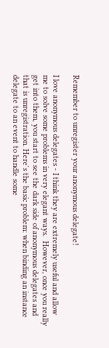Remember to unregister your anonymous delegate!

I love anonymous delegates - I think they are extremely useful and allow me to solve some problems in very elegant ways.  However, once you really get into them, you start to see the dark side of anonymous delegates and that is unregistration. Here's the basic problem: when binding an instance delegate to an event to handle some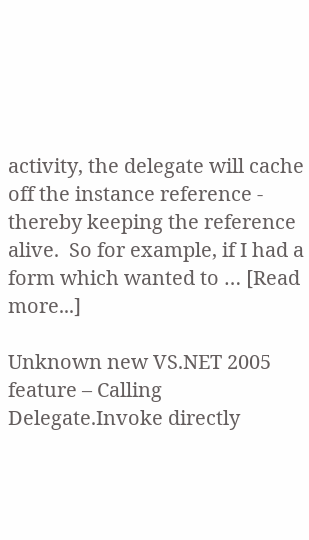activity, the delegate will cache off the instance reference - thereby keeping the reference alive.  So for example, if I had a form which wanted to … [Read more...]

Unknown new VS.NET 2005 feature – Calling Delegate.Invoke directly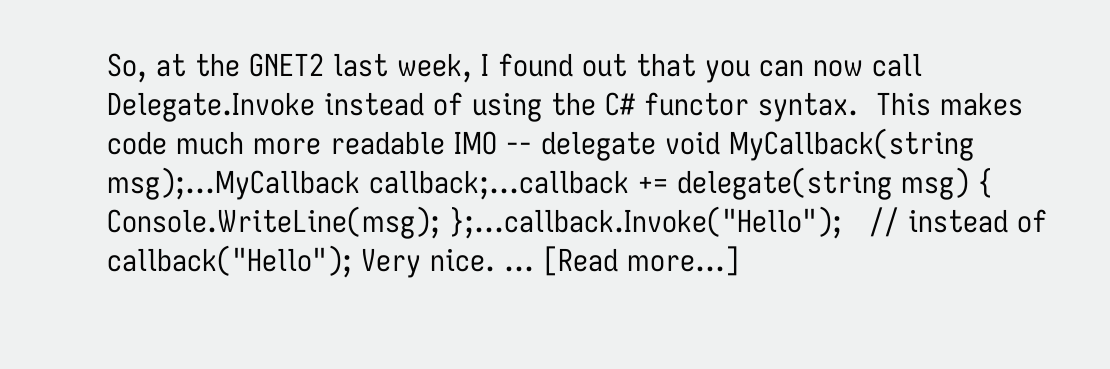So, at the GNET2 last week, I found out that you can now call Delegate.Invoke instead of using the C# functor syntax.  This makes code much more readable IMO -- delegate void MyCallback(string msg);...MyCallback callback;...callback += delegate(string msg) { Console.WriteLine(msg); };...callback.Invoke("Hello");   // instead of callback("Hello"); Very nice. … [Read more...]